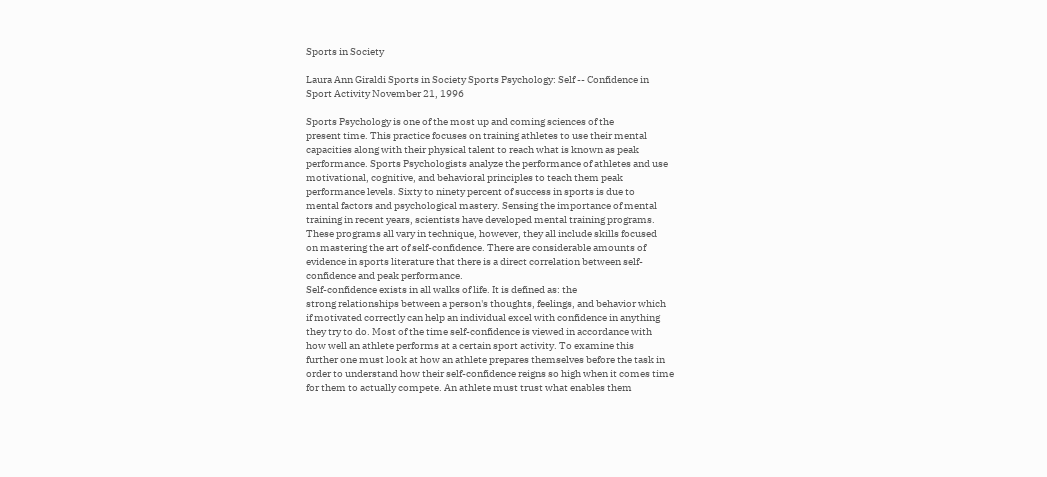Sports in Society

Laura Ann Giraldi Sports in Society Sports Psychology: Self -- Confidence in
Sport Activity November 21, 1996

Sports Psychology is one of the most up and coming sciences of the
present time. This practice focuses on training athletes to use their mental
capacities along with their physical talent to reach what is known as peak
performance. Sports Psychologists analyze the performance of athletes and use
motivational, cognitive, and behavioral principles to teach them peak
performance levels. Sixty to ninety percent of success in sports is due to
mental factors and psychological mastery. Sensing the importance of mental
training in recent years, scientists have developed mental training programs.
These programs all vary in technique, however, they all include skills focused
on mastering the art of self-confidence. There are considerable amounts of
evidence in sports literature that there is a direct correlation between self-
confidence and peak performance.
Self-confidence exists in all walks of life. It is defined as: the
strong relationships between a person's thoughts, feelings, and behavior which
if motivated correctly can help an individual excel with confidence in anything
they try to do. Most of the time self-confidence is viewed in accordance with
how well an athlete performs at a certain sport activity. To examine this
further one must look at how an athlete prepares themselves before the task in
order to understand how their self-confidence reigns so high when it comes time
for them to actually compete. An athlete must trust what enables them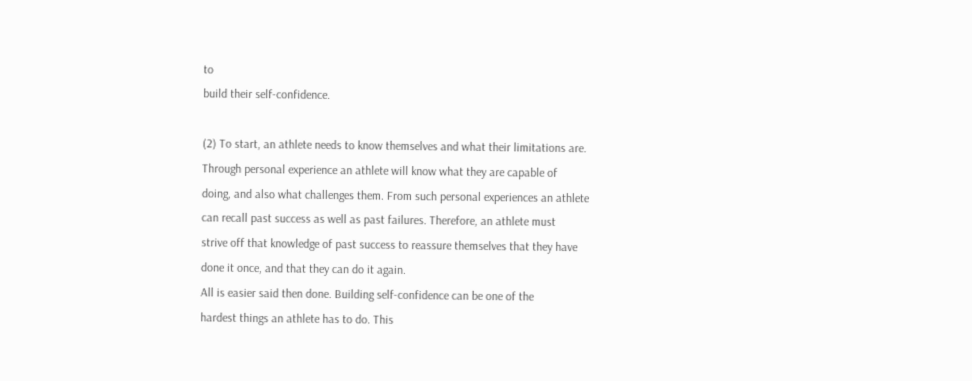to
build their self-confidence.

(2) To start, an athlete needs to know themselves and what their limitations are.
Through personal experience an athlete will know what they are capable of
doing, and also what challenges them. From such personal experiences an athlete
can recall past success as well as past failures. Therefore, an athlete must
strive off that knowledge of past success to reassure themselves that they have
done it once, and that they can do it again.
All is easier said then done. Building self-confidence can be one of the
hardest things an athlete has to do. This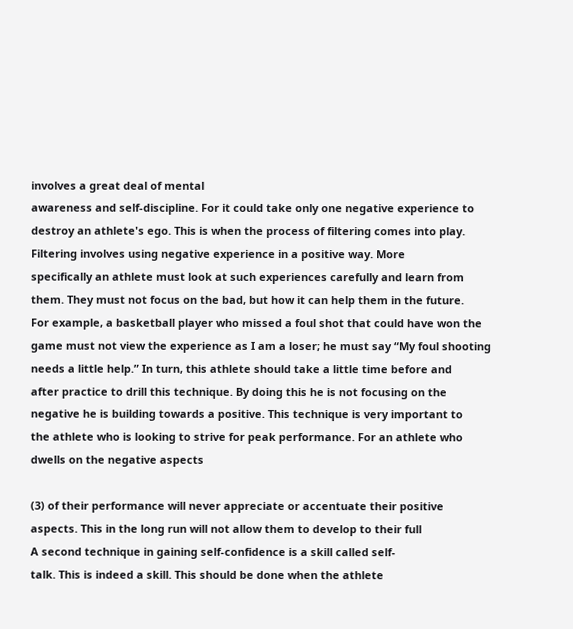involves a great deal of mental
awareness and self-discipline. For it could take only one negative experience to
destroy an athlete's ego. This is when the process of filtering comes into play.
Filtering involves using negative experience in a positive way. More
specifically an athlete must look at such experiences carefully and learn from
them. They must not focus on the bad, but how it can help them in the future.
For example, a basketball player who missed a foul shot that could have won the
game must not view the experience as I am a loser; he must say “My foul shooting
needs a little help.” In turn, this athlete should take a little time before and
after practice to drill this technique. By doing this he is not focusing on the
negative he is building towards a positive. This technique is very important to
the athlete who is looking to strive for peak performance. For an athlete who
dwells on the negative aspects

(3) of their performance will never appreciate or accentuate their positive
aspects. This in the long run will not allow them to develop to their full
A second technique in gaining self-confidence is a skill called self-
talk. This is indeed a skill. This should be done when the athlete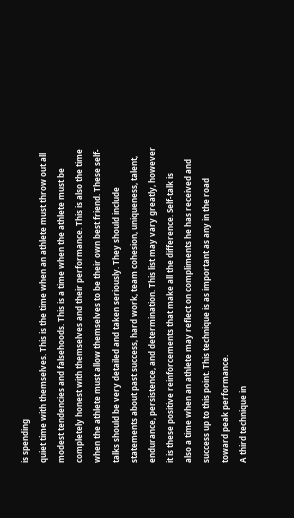is spending
quiet time with themselves. This is the time when an athlete must throw out all
modest tendencies and falsehoods. This is a time when the athlete must be
completely honest with themselves and their performance. This is also the time
when the athlete must allow themselves to be their own best friend. These self-
talks should be very detailed and taken seriously. They should include
statements about past success, hard work, team cohesion, uniqueness, talent,
endurance, persistence, and determination. This list may vary greatly, however
it is these positive reinforcements that make all the difference. Self-talk is
also a time when an athlete may reflect on compliments he has received and
success up to this point. This technique is as important as any in the road
toward peak performance.
A third technique in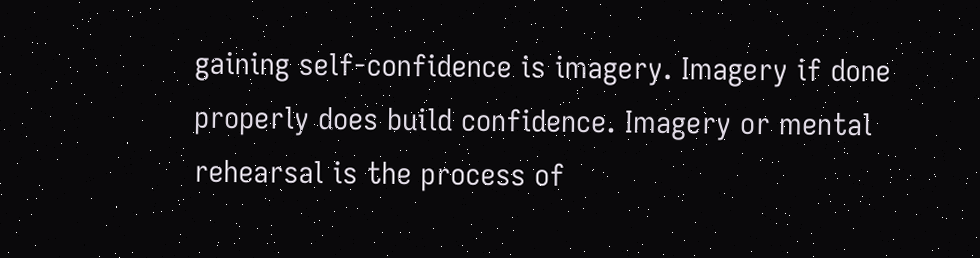gaining self-confidence is imagery. Imagery if done
properly does build confidence. Imagery or mental rehearsal is the process of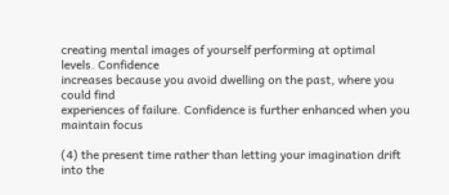creating mental images of yourself performing at optimal levels. Confidence
increases because you avoid dwelling on the past, where you could find
experiences of failure. Confidence is further enhanced when you maintain focus

(4) the present time rather than letting your imagination drift into the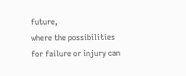future,
where the possibilities for failure or injury can